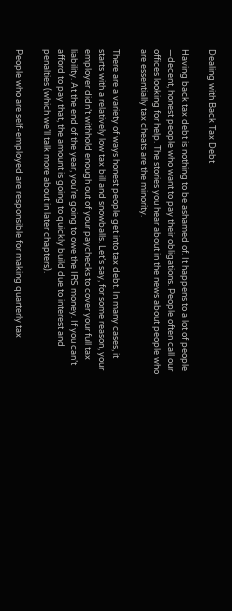Dealing with Back Tax Debt

Having back tax debt is nothing to be ashamed of. It happens to a lot of people —decent, honest people who want to pay their obligations. People often call our offices looking for help. The stories you hear about in the news about people who are essentially tax cheats are the minority.

There are a variety of ways honest people get into tax debt. In many cases, it starts with a relatively low tax bill and snowballs. Let’s say, for some reason, your employer didn’t withhold enough out of your paychecks to cover your full tax liability. At the end of the year, you’re going to owe the IRS money. If you can’t afford to pay that, the amount is going to quickly build due to interest and penalties (which we’ll talk more about in later chapters).

People who are self-employed are responsible for making quarterly tax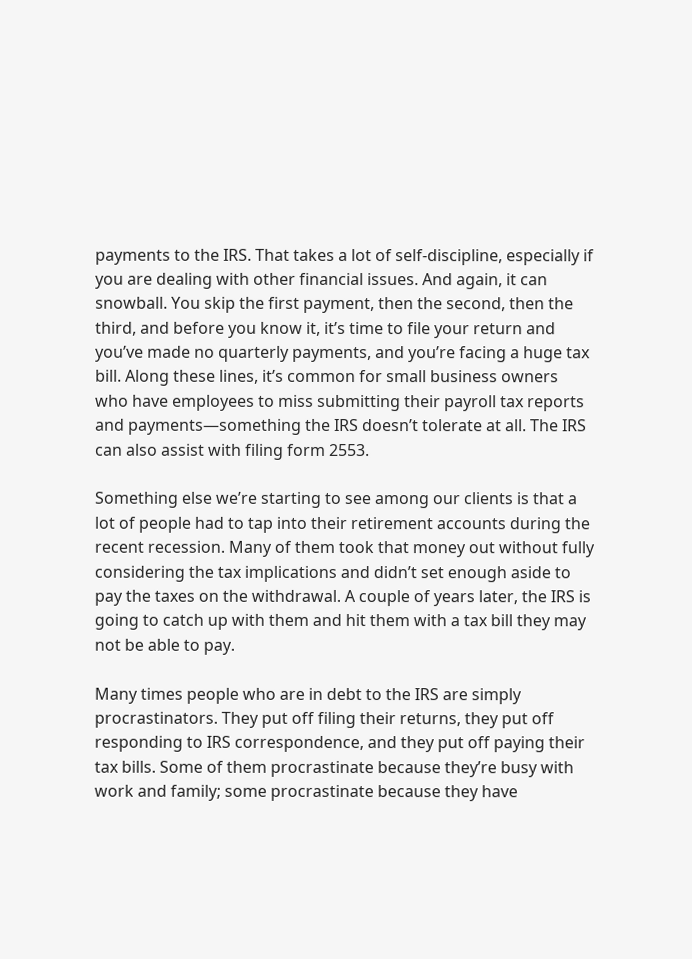payments to the IRS. That takes a lot of self-discipline, especially if you are dealing with other financial issues. And again, it can snowball. You skip the first payment, then the second, then the third, and before you know it, it’s time to file your return and you’ve made no quarterly payments, and you’re facing a huge tax bill. Along these lines, it’s common for small business owners who have employees to miss submitting their payroll tax reports and payments—something the IRS doesn’t tolerate at all. The IRS can also assist with filing form 2553.

Something else we’re starting to see among our clients is that a lot of people had to tap into their retirement accounts during the recent recession. Many of them took that money out without fully considering the tax implications and didn’t set enough aside to pay the taxes on the withdrawal. A couple of years later, the IRS is going to catch up with them and hit them with a tax bill they may not be able to pay.

Many times people who are in debt to the IRS are simply procrastinators. They put off filing their returns, they put off responding to IRS correspondence, and they put off paying their tax bills. Some of them procrastinate because they’re busy with work and family; some procrastinate because they have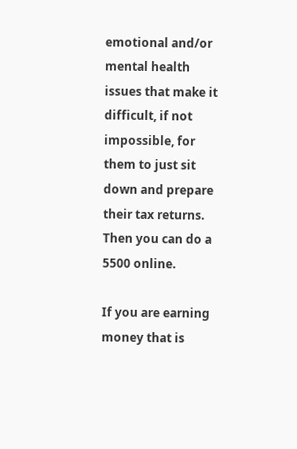emotional and/or mental health issues that make it difficult, if not impossible, for them to just sit down and prepare their tax returns. Then you can do a 5500 online.

If you are earning money that is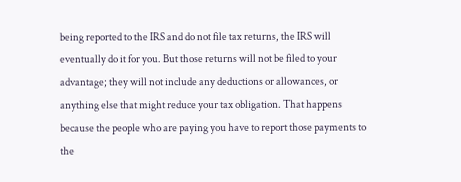being reported to the IRS and do not file tax returns, the IRS will eventually do it for you. But those returns will not be filed to your advantage; they will not include any deductions or allowances, or anything else that might reduce your tax obligation. That happens because the people who are paying you have to report those payments to the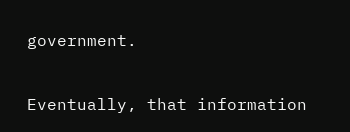government.

Eventually, that information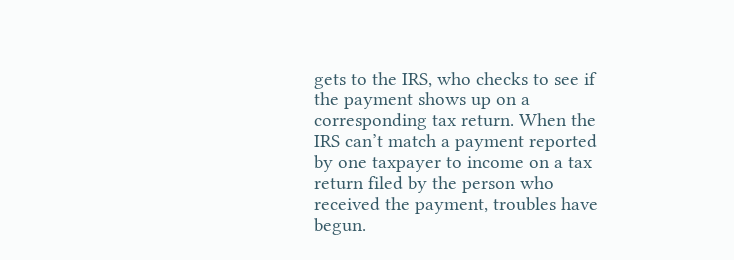gets to the IRS, who checks to see if the payment shows up on a corresponding tax return. When the IRS can’t match a payment reported by one taxpayer to income on a tax return filed by the person who received the payment, troubles have begun.